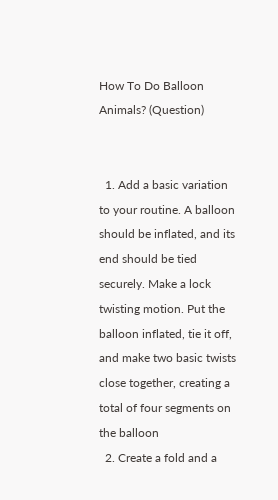How To Do Balloon Animals? (Question)


  1. Add a basic variation to your routine. A balloon should be inflated, and its end should be tied securely. Make a lock twisting motion. Put the balloon inflated, tie it off, and make two basic twists close together, creating a total of four segments on the balloon
  2. Create a fold and a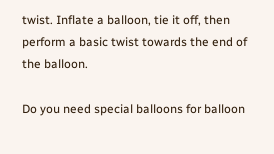twist. Inflate a balloon, tie it off, then perform a basic twist towards the end of the balloon.

Do you need special balloons for balloon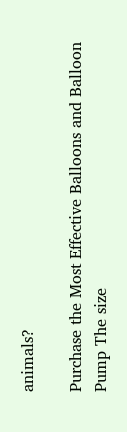animals?

Purchase the Most Effective Balloons and Balloon Pump The size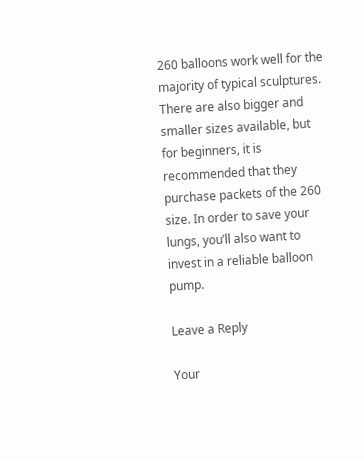260 balloons work well for the majority of typical sculptures. There are also bigger and smaller sizes available, but for beginners, it is recommended that they purchase packets of the 260 size. In order to save your lungs, you’ll also want to invest in a reliable balloon pump.

Leave a Reply

Your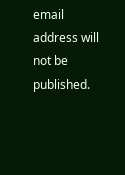email address will not be published.